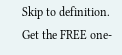Skip to definition.
Get the FREE one-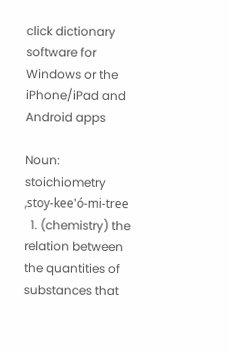click dictionary software for Windows or the iPhone/iPad and Android apps

Noun: stoichiometry  ,stoy-kee'ó-mi-tree
  1. (chemistry) the relation between the quantities of substances that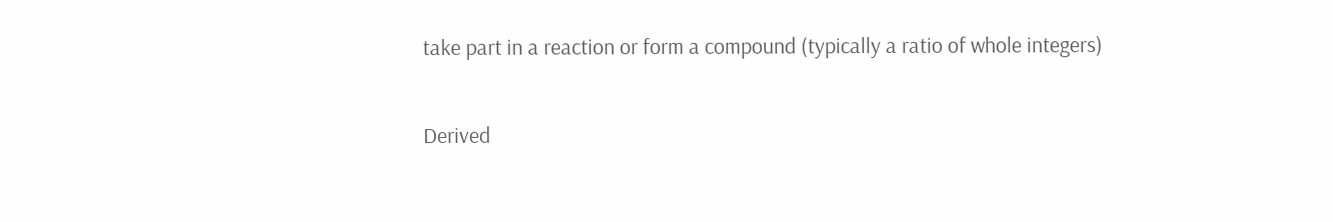take part in a reaction or form a compound (typically a ratio of whole integers)

Derived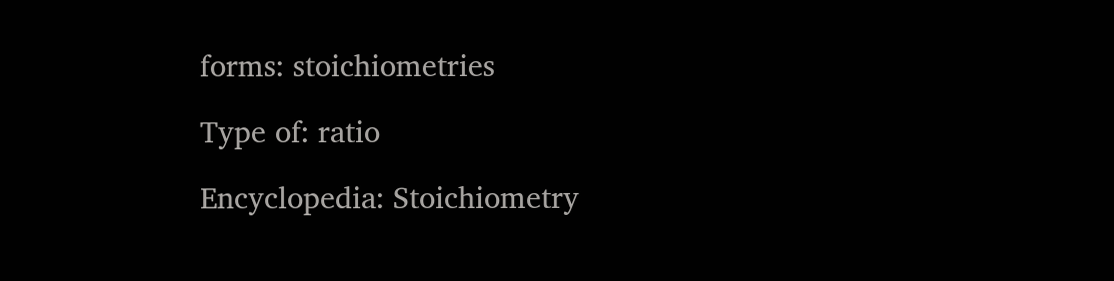forms: stoichiometries

Type of: ratio

Encyclopedia: Stoichiometry